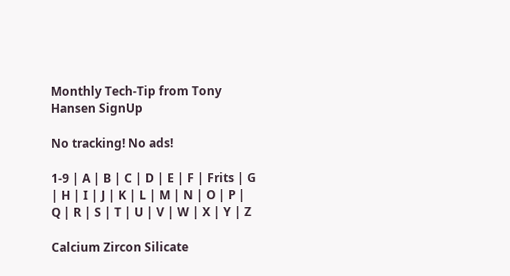Monthly Tech-Tip from Tony Hansen SignUp

No tracking! No ads!

1-9 | A | B | C | D | E | F | Frits | G | H | I | J | K | L | M | N | O | P | Q | R | S | T | U | V | W | X | Y | Z

Calcium Zircon Silicate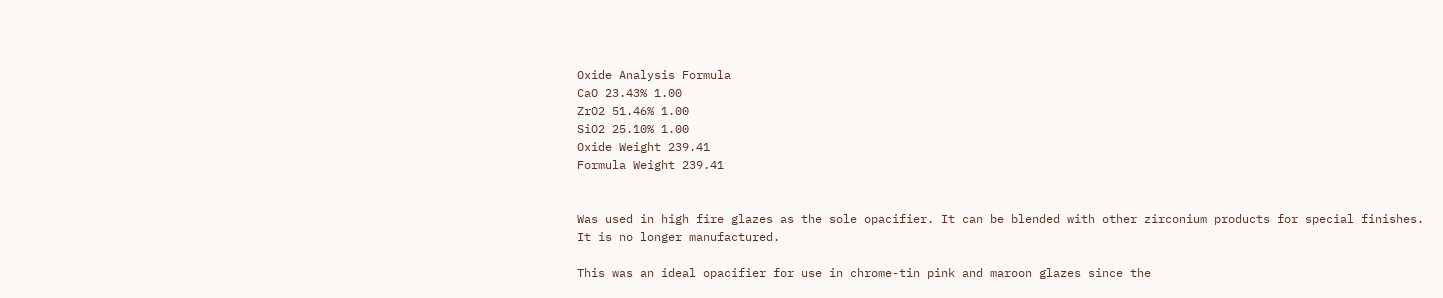Oxide Analysis Formula
CaO 23.43% 1.00
ZrO2 51.46% 1.00
SiO2 25.10% 1.00
Oxide Weight 239.41
Formula Weight 239.41


Was used in high fire glazes as the sole opacifier. It can be blended with other zirconium products for special finishes.
It is no longer manufactured.

This was an ideal opacifier for use in chrome-tin pink and maroon glazes since the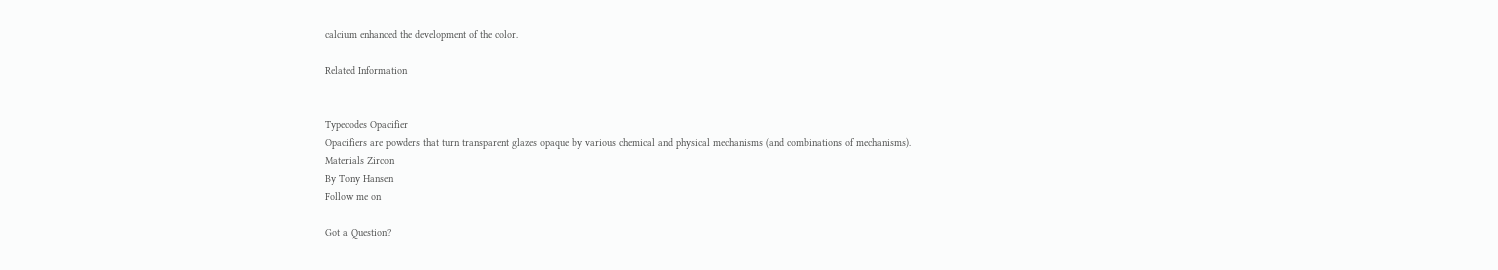calcium enhanced the development of the color.

Related Information


Typecodes Opacifier
Opacifiers are powders that turn transparent glazes opaque by various chemical and physical mechanisms (and combinations of mechanisms).
Materials Zircon
By Tony Hansen
Follow me on

Got a Question?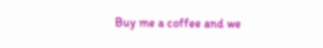Buy me a coffee and we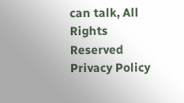can talk, All Rights Reserved
Privacy Policy